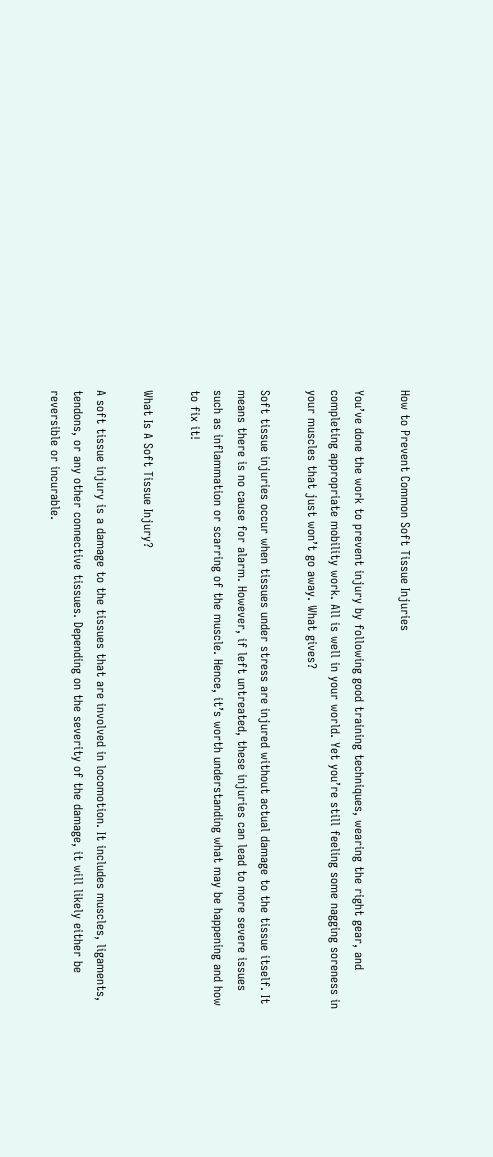How to Prevent Common Soft Tissue Injuries

You’ve done the work to prevent injury by following good training techniques, wearing the right gear, and completing appropriate mobility work. All is well in your world. Yet you’re still feeling some nagging soreness in your muscles that just won’t go away. What gives?

Soft tissue injuries occur when tissues under stress are injured without actual damage to the tissue itself. It means there is no cause for alarm. However, if left untreated, these injuries can lead to more severe issues such as inflammation or scarring of the muscle. Hence, it’s worth understanding what may be happening and how to fix it!

What Is A Soft Tissue Injury?

A soft tissue injury is a damage to the tissues that are involved in locomotion. It includes muscles, ligaments, tendons, or any other connective tissues. Depending on the severity of the damage, it will likely either be reversible or incurable.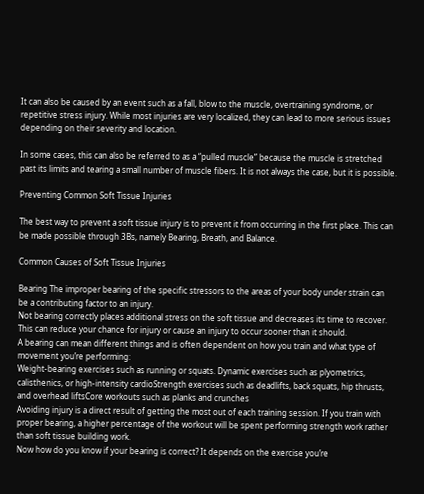It can also be caused by an event such as a fall, blow to the muscle, overtraining syndrome, or repetitive stress injury. While most injuries are very localized, they can lead to more serious issues depending on their severity and location.

In some cases, this can also be referred to as a “pulled muscle” because the muscle is stretched past its limits and tearing a small number of muscle fibers. It is not always the case, but it is possible.

Preventing Common Soft Tissue Injuries

The best way to prevent a soft tissue injury is to prevent it from occurring in the first place. This can be made possible through 3Bs, namely Bearing, Breath, and Balance.

Common Causes of Soft Tissue Injuries

Bearing The improper bearing of the specific stressors to the areas of your body under strain can be a contributing factor to an injury.
Not bearing correctly places additional stress on the soft tissue and decreases its time to recover. This can reduce your chance for injury or cause an injury to occur sooner than it should.
A bearing can mean different things and is often dependent on how you train and what type of movement you’re performing:
Weight-bearing exercises such as running or squats. Dynamic exercises such as plyometrics, calisthenics, or high-intensity cardioStrength exercises such as deadlifts, back squats, hip thrusts, and overhead liftsCore workouts such as planks and crunches
Avoiding injury is a direct result of getting the most out of each training session. If you train with proper bearing, a higher percentage of the workout will be spent performing strength work rather than soft tissue building work.
Now how do you know if your bearing is correct? It depends on the exercise you’re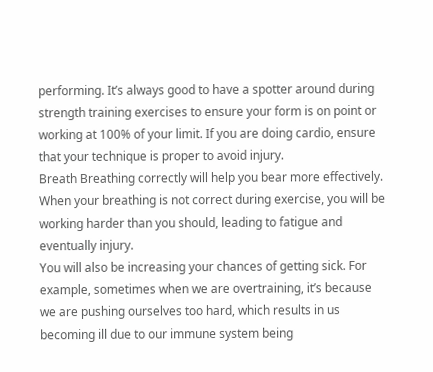performing. It’s always good to have a spotter around during strength training exercises to ensure your form is on point or working at 100% of your limit. If you are doing cardio, ensure that your technique is proper to avoid injury.
Breath Breathing correctly will help you bear more effectively. When your breathing is not correct during exercise, you will be working harder than you should, leading to fatigue and eventually injury.
You will also be increasing your chances of getting sick. For example, sometimes when we are overtraining, it’s because we are pushing ourselves too hard, which results in us becoming ill due to our immune system being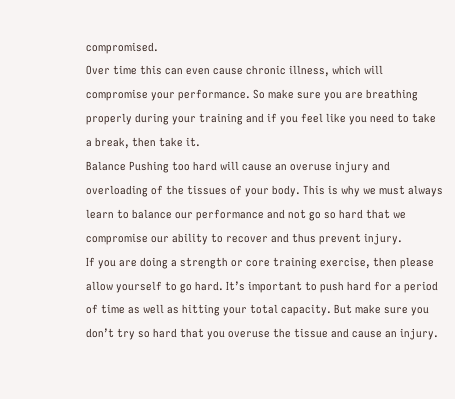compromised.
Over time this can even cause chronic illness, which will compromise your performance. So make sure you are breathing properly during your training and if you feel like you need to take a break, then take it.
Balance Pushing too hard will cause an overuse injury and overloading of the tissues of your body. This is why we must always learn to balance our performance and not go so hard that we compromise our ability to recover and thus prevent injury.
If you are doing a strength or core training exercise, then please allow yourself to go hard. It’s important to push hard for a period of time as well as hitting your total capacity. But make sure you don’t try so hard that you overuse the tissue and cause an injury.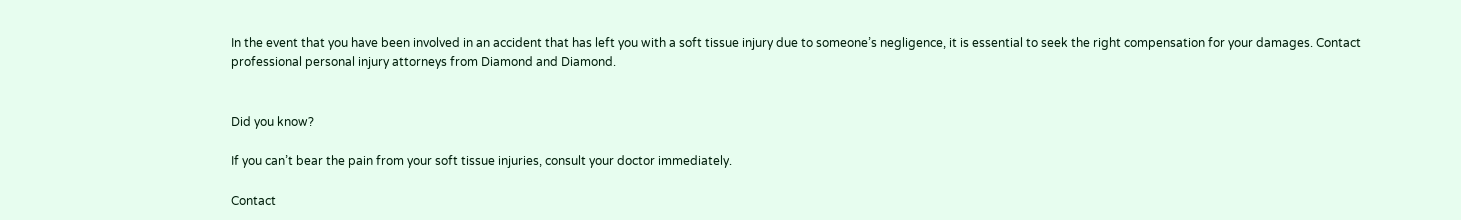In the event that you have been involved in an accident that has left you with a soft tissue injury due to someone’s negligence, it is essential to seek the right compensation for your damages. Contact professional personal injury attorneys from Diamond and Diamond.


Did you know?

If you can’t bear the pain from your soft tissue injuries, consult your doctor immediately.

Contact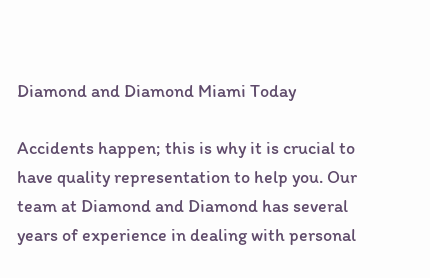Diamond and Diamond Miami Today

Accidents happen; this is why it is crucial to have quality representation to help you. Our team at Diamond and Diamond has several years of experience in dealing with personal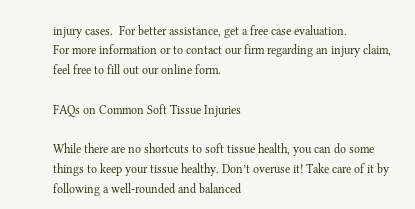injury cases.  For better assistance, get a free case evaluation.
For more information or to contact our firm regarding an injury claim, feel free to fill out our online form.

FAQs on Common Soft Tissue Injuries

While there are no shortcuts to soft tissue health, you can do some things to keep your tissue healthy. Don’t overuse it! Take care of it by following a well-rounded and balanced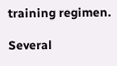training regimen.

Several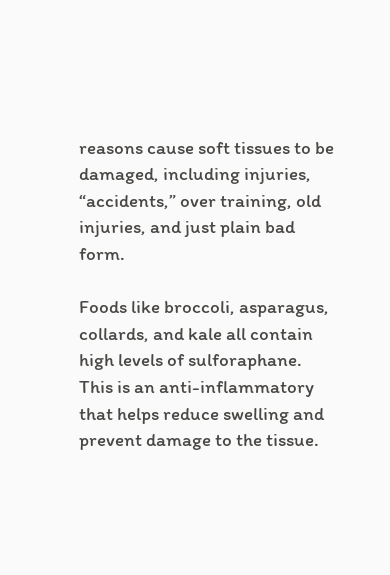reasons cause soft tissues to be damaged, including injuries, “accidents,” over training, old injuries, and just plain bad form.

Foods like broccoli, asparagus, collards, and kale all contain high levels of sulforaphane. This is an anti-inflammatory that helps reduce swelling and prevent damage to the tissue.